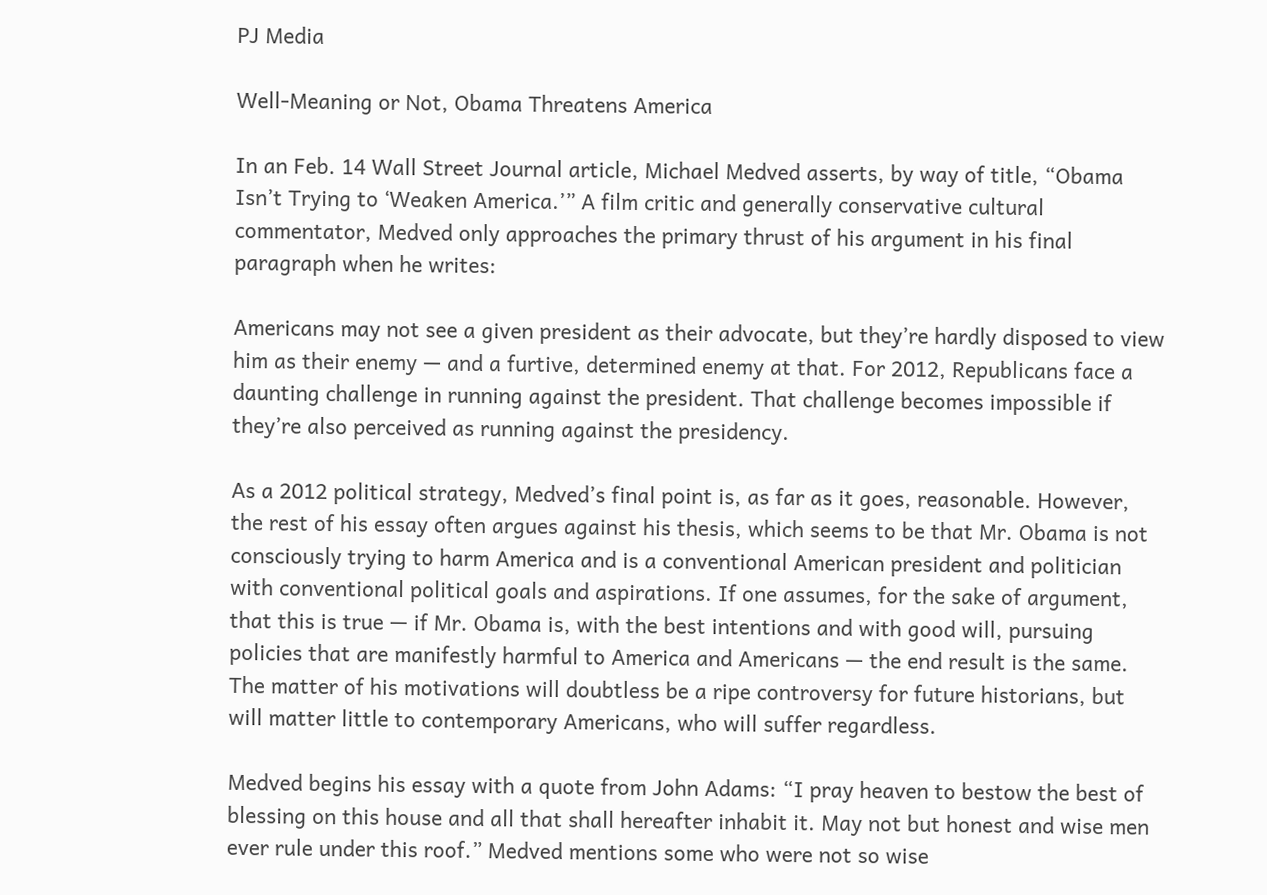PJ Media

Well-Meaning or Not, Obama Threatens America

In an Feb. 14 Wall Street Journal article, Michael Medved asserts, by way of title, “Obama Isn’t Trying to ‘Weaken America.’” A film critic and generally conservative cultural commentator, Medved only approaches the primary thrust of his argument in his final paragraph when he writes:

Americans may not see a given president as their advocate, but they’re hardly disposed to view him as their enemy — and a furtive, determined enemy at that. For 2012, Republicans face a daunting challenge in running against the president. That challenge becomes impossible if they’re also perceived as running against the presidency.

As a 2012 political strategy, Medved’s final point is, as far as it goes, reasonable. However, the rest of his essay often argues against his thesis, which seems to be that Mr. Obama is not consciously trying to harm America and is a conventional American president and politician with conventional political goals and aspirations. If one assumes, for the sake of argument, that this is true — if Mr. Obama is, with the best intentions and with good will, pursuing policies that are manifestly harmful to America and Americans — the end result is the same. The matter of his motivations will doubtless be a ripe controversy for future historians, but will matter little to contemporary Americans, who will suffer regardless.

Medved begins his essay with a quote from John Adams: “I pray heaven to bestow the best of blessing on this house and all that shall hereafter inhabit it. May not but honest and wise men ever rule under this roof.” Medved mentions some who were not so wise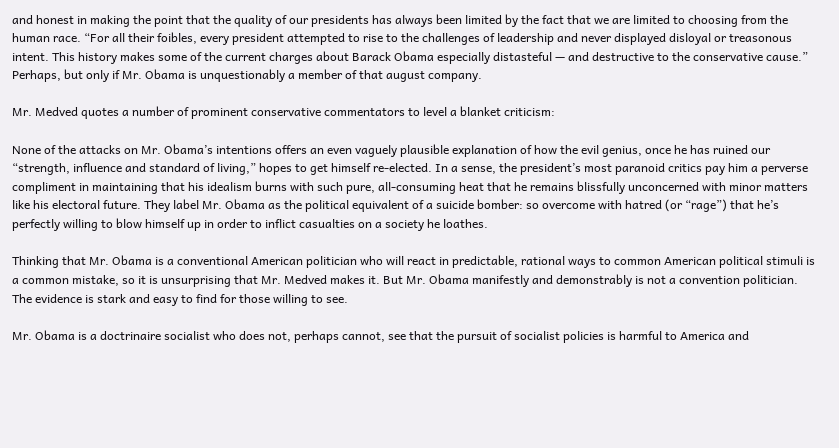and honest in making the point that the quality of our presidents has always been limited by the fact that we are limited to choosing from the human race. “For all their foibles, every president attempted to rise to the challenges of leadership and never displayed disloyal or treasonous intent. This history makes some of the current charges about Barack Obama especially distasteful — and destructive to the conservative cause.” Perhaps, but only if Mr. Obama is unquestionably a member of that august company.

Mr. Medved quotes a number of prominent conservative commentators to level a blanket criticism:

None of the attacks on Mr. Obama’s intentions offers an even vaguely plausible explanation of how the evil genius, once he has ruined our “strength, influence and standard of living,” hopes to get himself re-elected. In a sense, the president’s most paranoid critics pay him a perverse compliment in maintaining that his idealism burns with such pure, all-consuming heat that he remains blissfully unconcerned with minor matters like his electoral future. They label Mr. Obama as the political equivalent of a suicide bomber: so overcome with hatred (or “rage”) that he’s perfectly willing to blow himself up in order to inflict casualties on a society he loathes.

Thinking that Mr. Obama is a conventional American politician who will react in predictable, rational ways to common American political stimuli is a common mistake, so it is unsurprising that Mr. Medved makes it. But Mr. Obama manifestly and demonstrably is not a convention politician. The evidence is stark and easy to find for those willing to see.

Mr. Obama is a doctrinaire socialist who does not, perhaps cannot, see that the pursuit of socialist policies is harmful to America and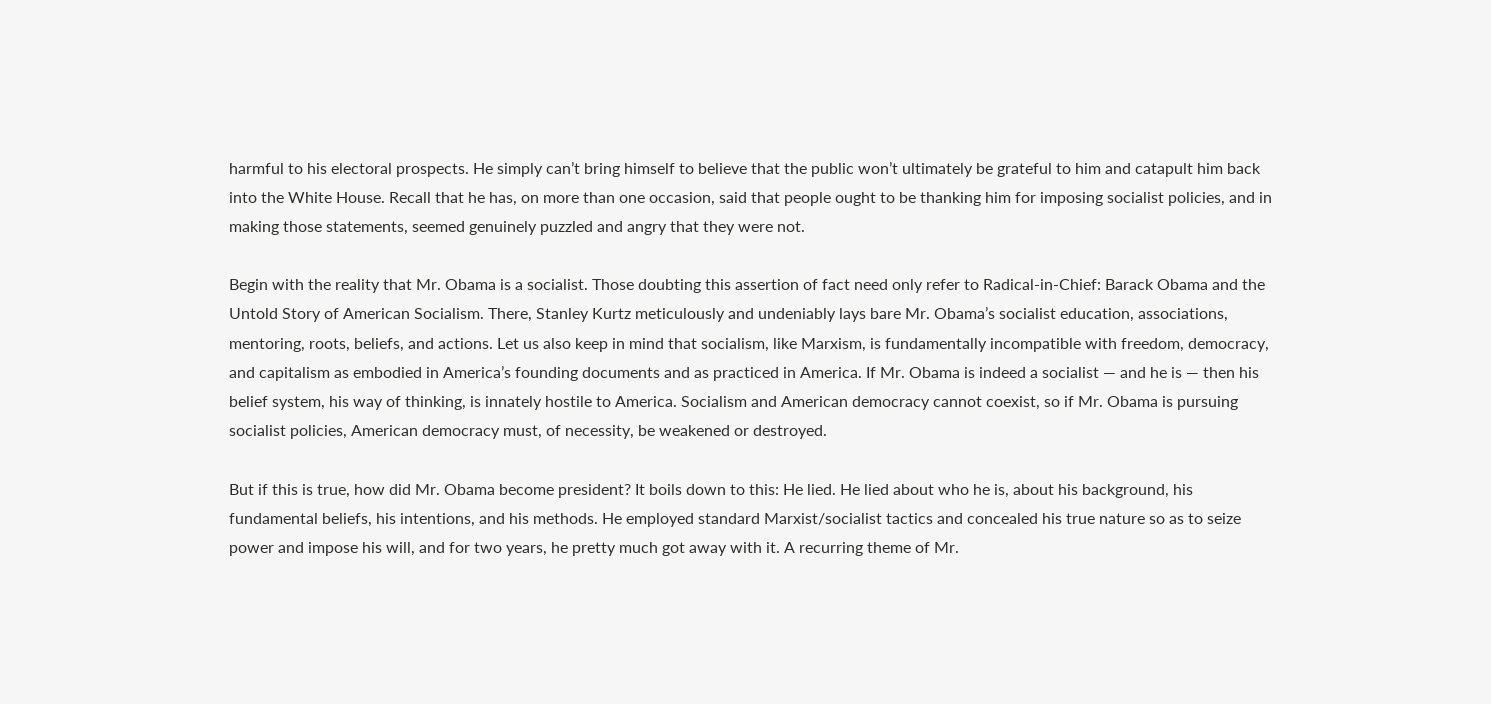harmful to his electoral prospects. He simply can’t bring himself to believe that the public won’t ultimately be grateful to him and catapult him back into the White House. Recall that he has, on more than one occasion, said that people ought to be thanking him for imposing socialist policies, and in making those statements, seemed genuinely puzzled and angry that they were not.

Begin with the reality that Mr. Obama is a socialist. Those doubting this assertion of fact need only refer to Radical-in-Chief: Barack Obama and the Untold Story of American Socialism. There, Stanley Kurtz meticulously and undeniably lays bare Mr. Obama’s socialist education, associations, mentoring, roots, beliefs, and actions. Let us also keep in mind that socialism, like Marxism, is fundamentally incompatible with freedom, democracy, and capitalism as embodied in America’s founding documents and as practiced in America. If Mr. Obama is indeed a socialist — and he is — then his belief system, his way of thinking, is innately hostile to America. Socialism and American democracy cannot coexist, so if Mr. Obama is pursuing socialist policies, American democracy must, of necessity, be weakened or destroyed.

But if this is true, how did Mr. Obama become president? It boils down to this: He lied. He lied about who he is, about his background, his fundamental beliefs, his intentions, and his methods. He employed standard Marxist/socialist tactics and concealed his true nature so as to seize power and impose his will, and for two years, he pretty much got away with it. A recurring theme of Mr.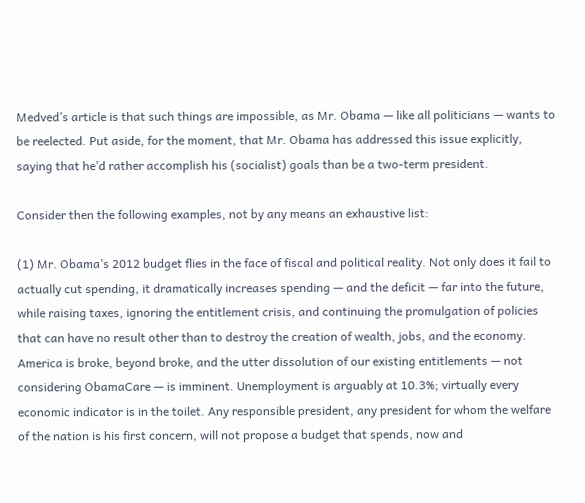Medved’s article is that such things are impossible, as Mr. Obama — like all politicians — wants to be reelected. Put aside, for the moment, that Mr. Obama has addressed this issue explicitly, saying that he’d rather accomplish his (socialist) goals than be a two-term president.

Consider then the following examples, not by any means an exhaustive list:

(1) Mr. Obama’s 2012 budget flies in the face of fiscal and political reality. Not only does it fail to actually cut spending, it dramatically increases spending — and the deficit — far into the future, while raising taxes, ignoring the entitlement crisis, and continuing the promulgation of policies that can have no result other than to destroy the creation of wealth, jobs, and the economy. America is broke, beyond broke, and the utter dissolution of our existing entitlements — not considering ObamaCare — is imminent. Unemployment is arguably at 10.3%; virtually every economic indicator is in the toilet. Any responsible president, any president for whom the welfare of the nation is his first concern, will not propose a budget that spends, now and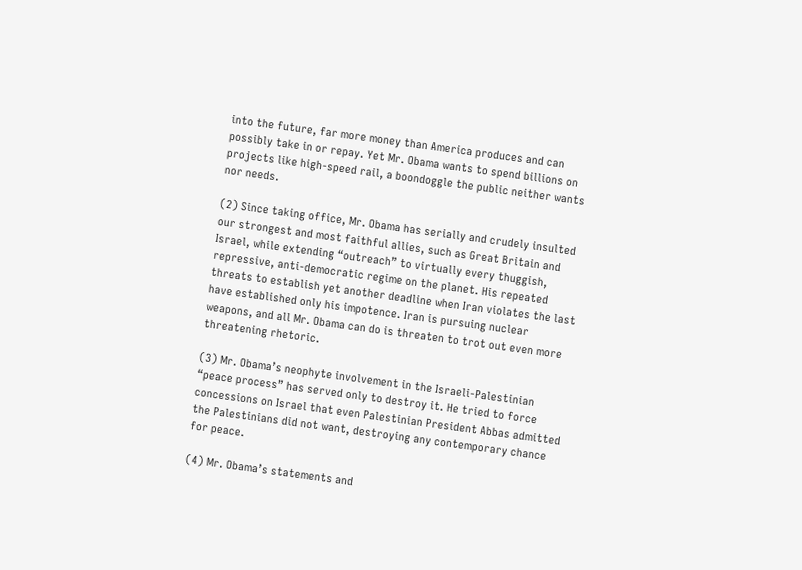into the future, far more money than America produces and can possibly take in or repay. Yet Mr. Obama wants to spend billions on projects like high-speed rail, a boondoggle the public neither wants nor needs.

(2) Since taking office, Mr. Obama has serially and crudely insulted our strongest and most faithful allies, such as Great Britain and Israel, while extending “outreach” to virtually every thuggish, repressive, anti-democratic regime on the planet. His repeated threats to establish yet another deadline when Iran violates the last have established only his impotence. Iran is pursuing nuclear weapons, and all Mr. Obama can do is threaten to trot out even more threatening rhetoric.

(3) Mr. Obama’s neophyte involvement in the Israeli-Palestinian “peace process” has served only to destroy it. He tried to force concessions on Israel that even Palestinian President Abbas admitted the Palestinians did not want, destroying any contemporary chance for peace.

(4) Mr. Obama’s statements and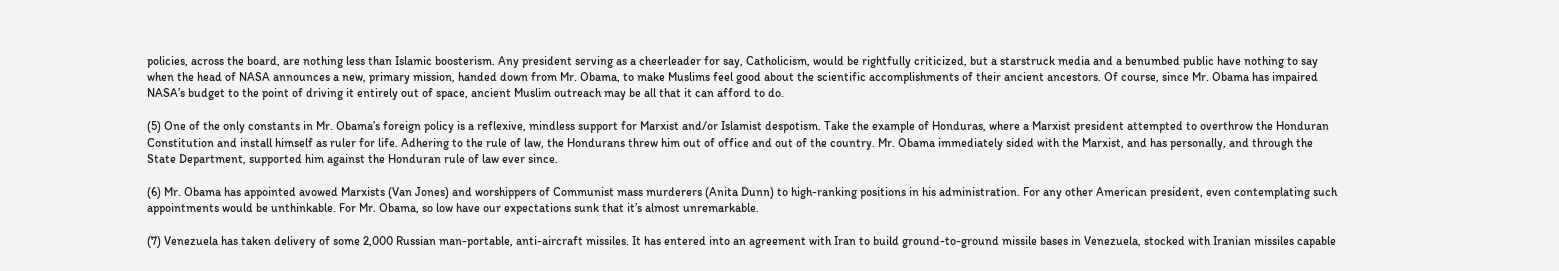policies, across the board, are nothing less than Islamic boosterism. Any president serving as a cheerleader for say, Catholicism, would be rightfully criticized, but a starstruck media and a benumbed public have nothing to say when the head of NASA announces a new, primary mission, handed down from Mr. Obama, to make Muslims feel good about the scientific accomplishments of their ancient ancestors. Of course, since Mr. Obama has impaired NASA’s budget to the point of driving it entirely out of space, ancient Muslim outreach may be all that it can afford to do.

(5) One of the only constants in Mr. Obama’s foreign policy is a reflexive, mindless support for Marxist and/or Islamist despotism. Take the example of Honduras, where a Marxist president attempted to overthrow the Honduran Constitution and install himself as ruler for life. Adhering to the rule of law, the Hondurans threw him out of office and out of the country. Mr. Obama immediately sided with the Marxist, and has personally, and through the State Department, supported him against the Honduran rule of law ever since.

(6) Mr. Obama has appointed avowed Marxists (Van Jones) and worshippers of Communist mass murderers (Anita Dunn) to high-ranking positions in his administration. For any other American president, even contemplating such appointments would be unthinkable. For Mr. Obama, so low have our expectations sunk that it’s almost unremarkable.

(7) Venezuela has taken delivery of some 2,000 Russian man-portable, anti-aircraft missiles. It has entered into an agreement with Iran to build ground-to-ground missile bases in Venezuela, stocked with Iranian missiles capable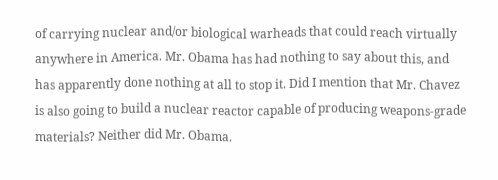of carrying nuclear and/or biological warheads that could reach virtually anywhere in America. Mr. Obama has had nothing to say about this, and has apparently done nothing at all to stop it. Did I mention that Mr. Chavez is also going to build a nuclear reactor capable of producing weapons-grade materials? Neither did Mr. Obama.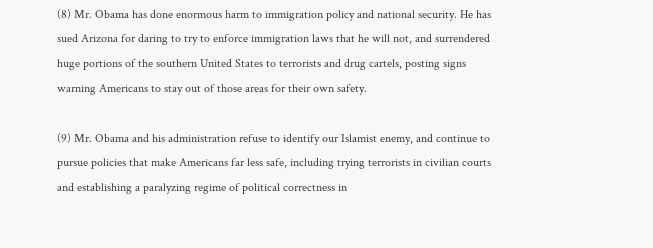(8) Mr. Obama has done enormous harm to immigration policy and national security. He has sued Arizona for daring to try to enforce immigration laws that he will not, and surrendered huge portions of the southern United States to terrorists and drug cartels, posting signs warning Americans to stay out of those areas for their own safety.

(9) Mr. Obama and his administration refuse to identify our Islamist enemy, and continue to pursue policies that make Americans far less safe, including trying terrorists in civilian courts and establishing a paralyzing regime of political correctness in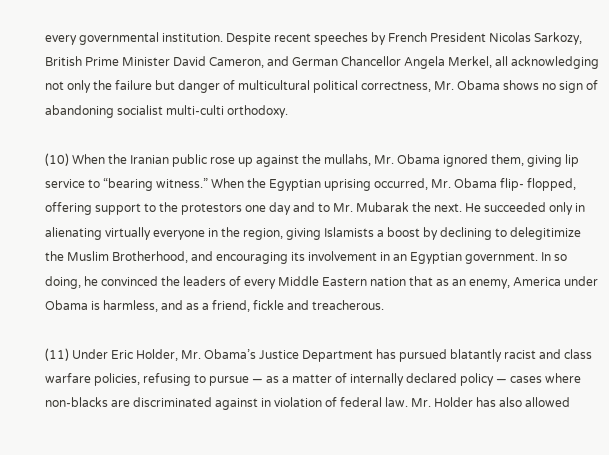every governmental institution. Despite recent speeches by French President Nicolas Sarkozy, British Prime Minister David Cameron, and German Chancellor Angela Merkel, all acknowledging not only the failure but danger of multicultural political correctness, Mr. Obama shows no sign of abandoning socialist multi-culti orthodoxy.

(10) When the Iranian public rose up against the mullahs, Mr. Obama ignored them, giving lip service to “bearing witness.” When the Egyptian uprising occurred, Mr. Obama flip- flopped, offering support to the protestors one day and to Mr. Mubarak the next. He succeeded only in alienating virtually everyone in the region, giving Islamists a boost by declining to delegitimize the Muslim Brotherhood, and encouraging its involvement in an Egyptian government. In so doing, he convinced the leaders of every Middle Eastern nation that as an enemy, America under Obama is harmless, and as a friend, fickle and treacherous.

(11) Under Eric Holder, Mr. Obama’s Justice Department has pursued blatantly racist and class warfare policies, refusing to pursue — as a matter of internally declared policy — cases where non-blacks are discriminated against in violation of federal law. Mr. Holder has also allowed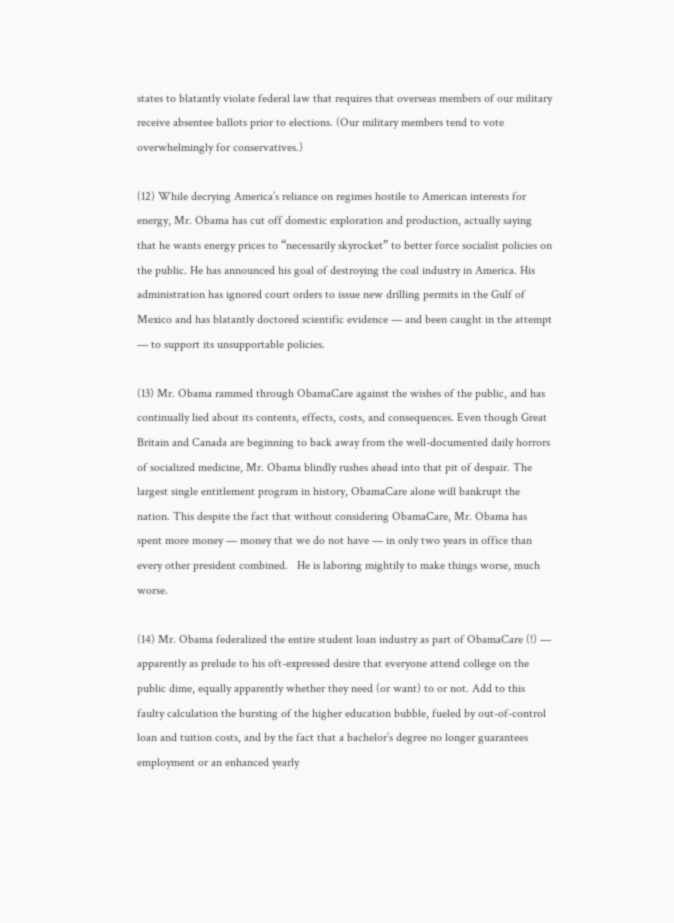states to blatantly violate federal law that requires that overseas members of our military receive absentee ballots prior to elections. (Our military members tend to vote overwhelmingly for conservatives.)

(12) While decrying America’s reliance on regimes hostile to American interests for energy, Mr. Obama has cut off domestic exploration and production, actually saying that he wants energy prices to “necessarily skyrocket” to better force socialist policies on the public. He has announced his goal of destroying the coal industry in America. His administration has ignored court orders to issue new drilling permits in the Gulf of Mexico and has blatantly doctored scientific evidence — and been caught in the attempt — to support its unsupportable policies.

(13) Mr. Obama rammed through ObamaCare against the wishes of the public, and has continually lied about its contents, effects, costs, and consequences. Even though Great Britain and Canada are beginning to back away from the well-documented daily horrors of socialized medicine, Mr. Obama blindly rushes ahead into that pit of despair. The largest single entitlement program in history, ObamaCare alone will bankrupt the nation. This despite the fact that without considering ObamaCare, Mr. Obama has spent more money — money that we do not have — in only two years in office than every other president combined.   He is laboring mightily to make things worse, much worse.

(14) Mr. Obama federalized the entire student loan industry as part of ObamaCare (!) — apparently as prelude to his oft-expressed desire that everyone attend college on the public dime, equally apparently whether they need (or want) to or not. Add to this faulty calculation the bursting of the higher education bubble, fueled by out-of-control loan and tuition costs, and by the fact that a bachelor’s degree no longer guarantees employment or an enhanced yearly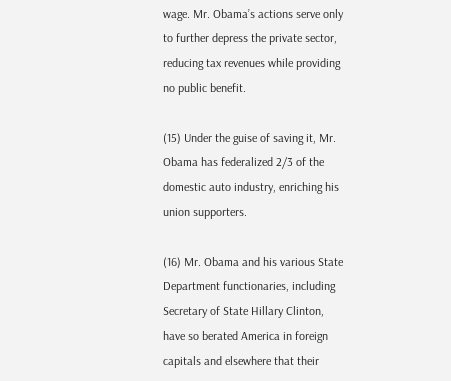wage. Mr. Obama’s actions serve only to further depress the private sector, reducing tax revenues while providing no public benefit.

(15) Under the guise of saving it, Mr. Obama has federalized 2/3 of the domestic auto industry, enriching his union supporters.

(16) Mr. Obama and his various State Department functionaries, including Secretary of State Hillary Clinton, have so berated America in foreign capitals and elsewhere that their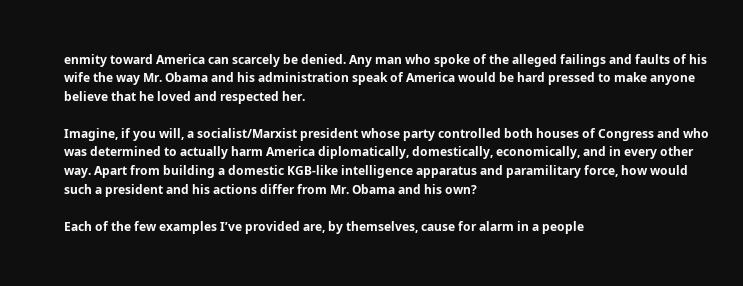enmity toward America can scarcely be denied. Any man who spoke of the alleged failings and faults of his wife the way Mr. Obama and his administration speak of America would be hard pressed to make anyone believe that he loved and respected her.

Imagine, if you will, a socialist/Marxist president whose party controlled both houses of Congress and who was determined to actually harm America diplomatically, domestically, economically, and in every other way. Apart from building a domestic KGB-like intelligence apparatus and paramilitary force, how would such a president and his actions differ from Mr. Obama and his own?

Each of the few examples I’ve provided are, by themselves, cause for alarm in a people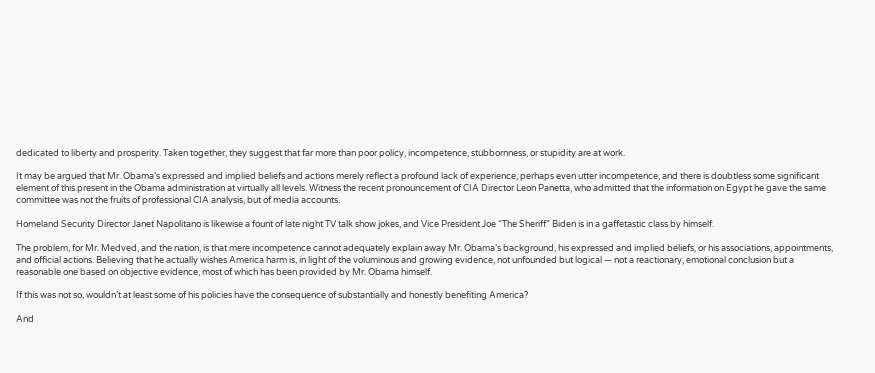dedicated to liberty and prosperity. Taken together, they suggest that far more than poor policy, incompetence, stubbornness, or stupidity are at work.

It may be argued that Mr. Obama’s expressed and implied beliefs and actions merely reflect a profound lack of experience, perhaps even utter incompetence, and there is doubtless some significant element of this present in the Obama administration at virtually all levels. Witness the recent pronouncement of CIA Director Leon Panetta, who admitted that the information on Egypt he gave the same committee was not the fruits of professional CIA analysis, but of media accounts.

Homeland Security Director Janet Napolitano is likewise a fount of late night TV talk show jokes, and Vice President Joe “The Sheriff” Biden is in a gaffetastic class by himself.

The problem, for Mr. Medved, and the nation, is that mere incompetence cannot adequately explain away Mr. Obama’s background, his expressed and implied beliefs, or his associations, appointments, and official actions. Believing that he actually wishes America harm is, in light of the voluminous and growing evidence, not unfounded but logical — not a reactionary, emotional conclusion but a reasonable one based on objective evidence, most of which has been provided by Mr. Obama himself.

If this was not so, wouldn’t at least some of his policies have the consequence of substantially and honestly benefiting America?

And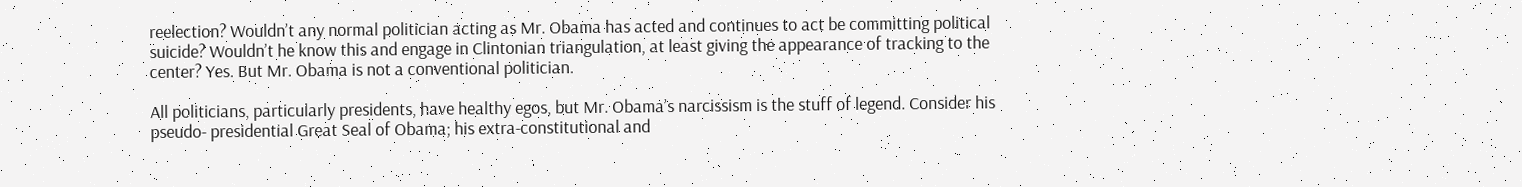reelection? Wouldn’t any normal politician acting as Mr. Obama has acted and continues to act be committing political suicide? Wouldn’t he know this and engage in Clintonian triangulation, at least giving the appearance of tracking to the center? Yes. But Mr. Obama is not a conventional politician.

All politicians, particularly presidents, have healthy egos, but Mr. Obama’s narcissism is the stuff of legend. Consider his pseudo- presidential Great Seal of Obama; his extra-constitutional and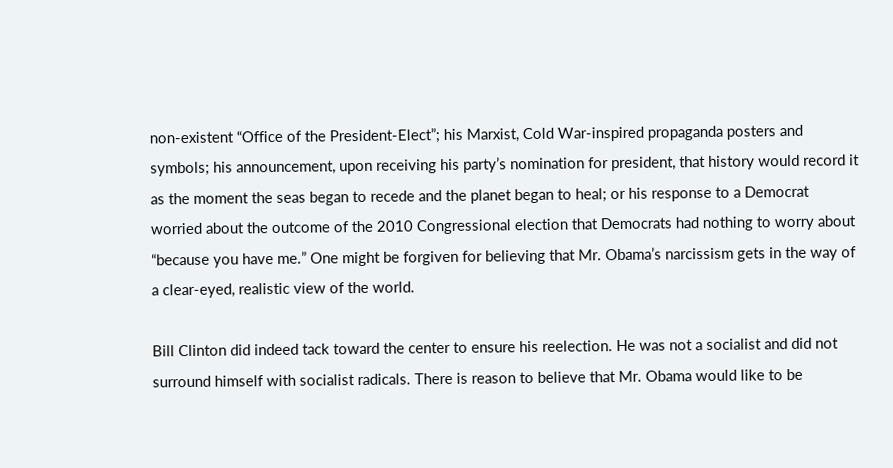non-existent “Office of the President-Elect”; his Marxist, Cold War-inspired propaganda posters and symbols; his announcement, upon receiving his party’s nomination for president, that history would record it as the moment the seas began to recede and the planet began to heal; or his response to a Democrat worried about the outcome of the 2010 Congressional election that Democrats had nothing to worry about “because you have me.” One might be forgiven for believing that Mr. Obama’s narcissism gets in the way of a clear-eyed, realistic view of the world.

Bill Clinton did indeed tack toward the center to ensure his reelection. He was not a socialist and did not surround himself with socialist radicals. There is reason to believe that Mr. Obama would like to be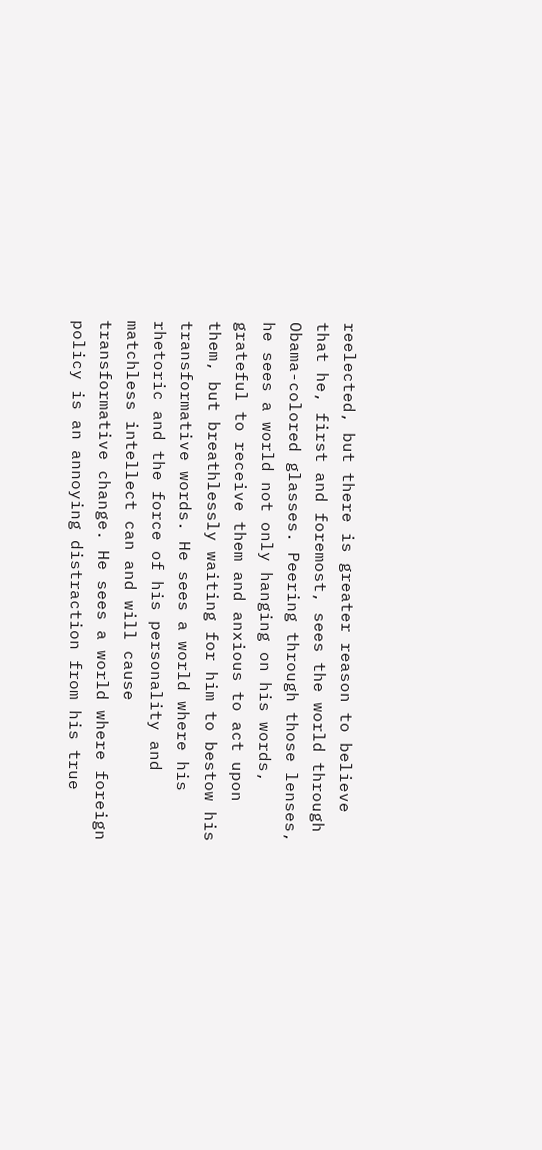reelected, but there is greater reason to believe that he, first and foremost, sees the world through Obama-colored glasses. Peering through those lenses, he sees a world not only hanging on his words, grateful to receive them and anxious to act upon them, but breathlessly waiting for him to bestow his transformative words. He sees a world where his rhetoric and the force of his personality and matchless intellect can and will cause transformative change. He sees a world where foreign policy is an annoying distraction from his true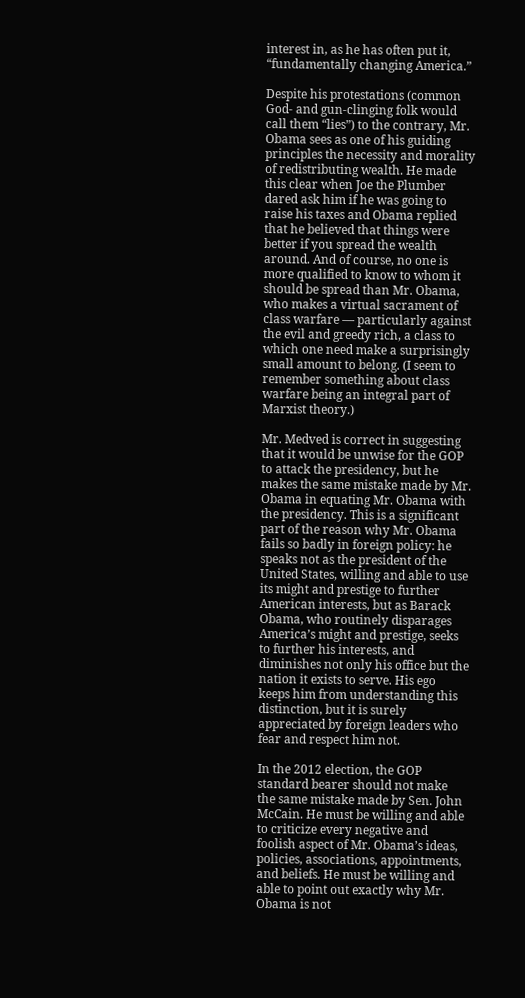interest in, as he has often put it, “fundamentally changing America.”

Despite his protestations (common God- and gun-clinging folk would call them “lies”) to the contrary, Mr. Obama sees as one of his guiding principles the necessity and morality of redistributing wealth. He made this clear when Joe the Plumber dared ask him if he was going to raise his taxes and Obama replied that he believed that things were better if you spread the wealth around. And of course, no one is more qualified to know to whom it should be spread than Mr. Obama, who makes a virtual sacrament of class warfare — particularly against the evil and greedy rich, a class to which one need make a surprisingly small amount to belong. (I seem to remember something about class warfare being an integral part of Marxist theory.)

Mr. Medved is correct in suggesting that it would be unwise for the GOP to attack the presidency, but he makes the same mistake made by Mr. Obama in equating Mr. Obama with the presidency. This is a significant part of the reason why Mr. Obama fails so badly in foreign policy: he speaks not as the president of the United States, willing and able to use its might and prestige to further American interests, but as Barack Obama, who routinely disparages America’s might and prestige, seeks to further his interests, and diminishes not only his office but the nation it exists to serve. His ego keeps him from understanding this distinction, but it is surely appreciated by foreign leaders who fear and respect him not.

In the 2012 election, the GOP standard bearer should not make the same mistake made by Sen. John McCain. He must be willing and able to criticize every negative and foolish aspect of Mr. Obama’s ideas, policies, associations, appointments, and beliefs. He must be willing and able to point out exactly why Mr. Obama is not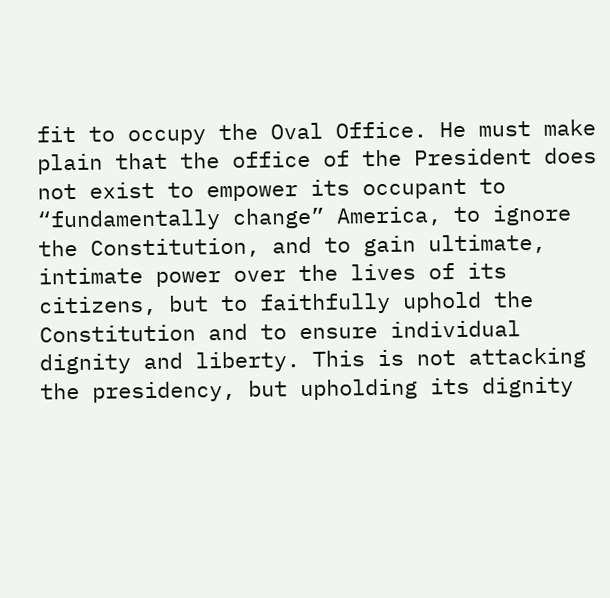fit to occupy the Oval Office. He must make plain that the office of the President does not exist to empower its occupant to “fundamentally change” America, to ignore the Constitution, and to gain ultimate, intimate power over the lives of its citizens, but to faithfully uphold the Constitution and to ensure individual dignity and liberty. This is not attacking the presidency, but upholding its dignity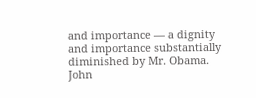and importance — a dignity and importance substantially diminished by Mr. Obama. John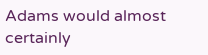Adams would almost certainly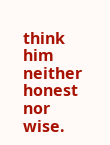think him neither honest nor wise.